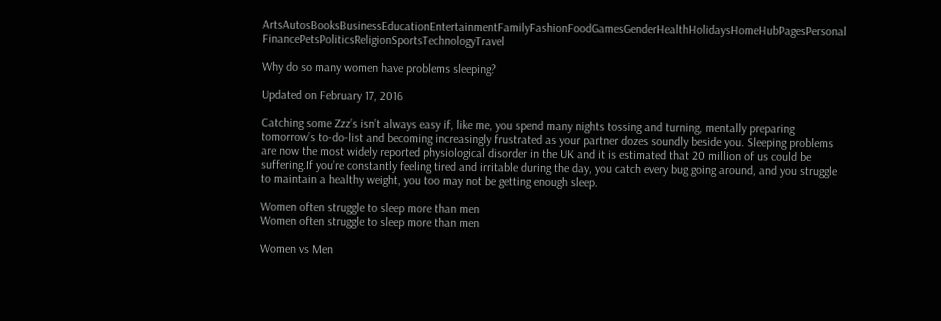ArtsAutosBooksBusinessEducationEntertainmentFamilyFashionFoodGamesGenderHealthHolidaysHomeHubPagesPersonal FinancePetsPoliticsReligionSportsTechnologyTravel

Why do so many women have problems sleeping?

Updated on February 17, 2016

Catching some Zzz’s isn’t always easy if, like me, you spend many nights tossing and turning, mentally preparing tomorrow’s to-do-list and becoming increasingly frustrated as your partner dozes soundly beside you. Sleeping problems are now the most widely reported physiological disorder in the UK and it is estimated that 20 million of us could be suffering.If you’re constantly feeling tired and irritable during the day, you catch every bug going around, and you struggle to maintain a healthy weight, you too may not be getting enough sleep.

Women often struggle to sleep more than men
Women often struggle to sleep more than men

Women vs Men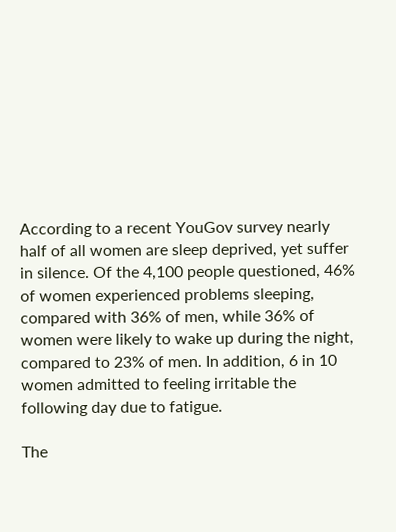According to a recent YouGov survey nearly half of all women are sleep deprived, yet suffer in silence. Of the 4,100 people questioned, 46% of women experienced problems sleeping, compared with 36% of men, while 36% of women were likely to wake up during the night, compared to 23% of men. In addition, 6 in 10 women admitted to feeling irritable the following day due to fatigue.

The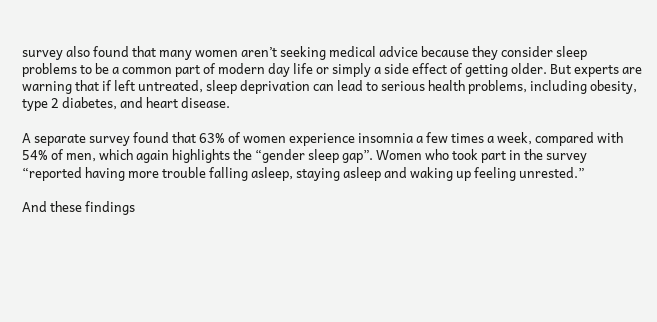survey also found that many women aren’t seeking medical advice because they consider sleep problems to be a common part of modern day life or simply a side effect of getting older. But experts are warning that if left untreated, sleep deprivation can lead to serious health problems, including obesity, type 2 diabetes, and heart disease.

A separate survey found that 63% of women experience insomnia a few times a week, compared with 54% of men, which again highlights the “gender sleep gap”. Women who took part in the survey “reported having more trouble falling asleep, staying asleep and waking up feeling unrested.”

And these findings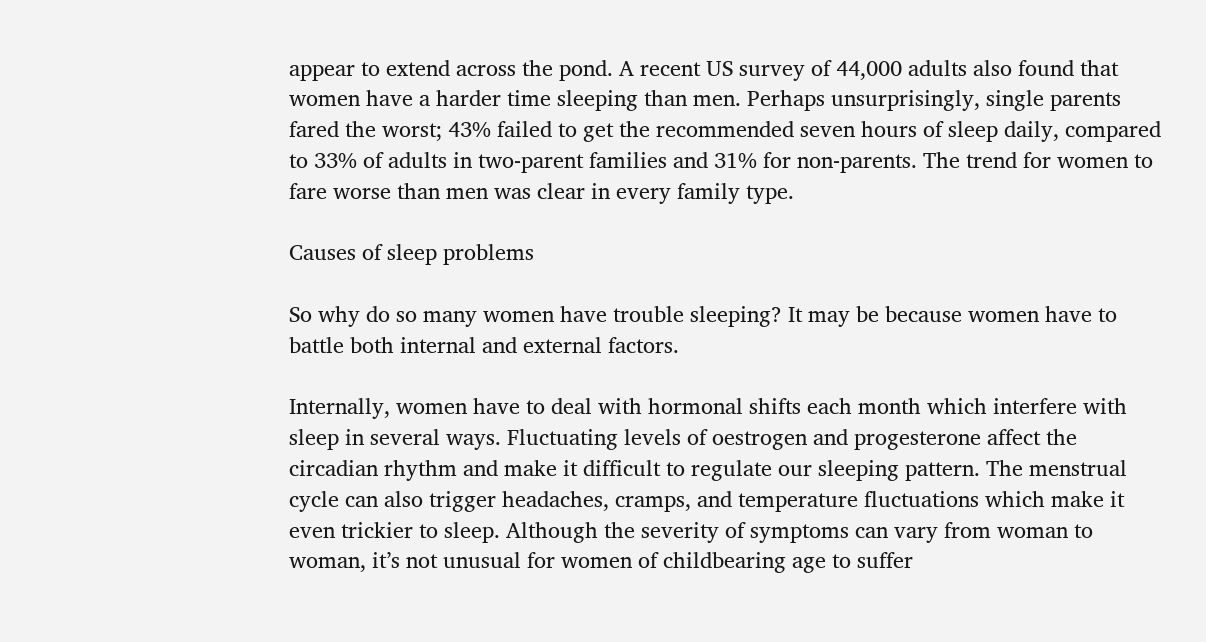appear to extend across the pond. A recent US survey of 44,000 adults also found that women have a harder time sleeping than men. Perhaps unsurprisingly, single parents fared the worst; 43% failed to get the recommended seven hours of sleep daily, compared to 33% of adults in two-parent families and 31% for non-parents. The trend for women to fare worse than men was clear in every family type.

Causes of sleep problems

So why do so many women have trouble sleeping? It may be because women have to battle both internal and external factors.

Internally, women have to deal with hormonal shifts each month which interfere with sleep in several ways. Fluctuating levels of oestrogen and progesterone affect the circadian rhythm and make it difficult to regulate our sleeping pattern. The menstrual cycle can also trigger headaches, cramps, and temperature fluctuations which make it even trickier to sleep. Although the severity of symptoms can vary from woman to woman, it’s not unusual for women of childbearing age to suffer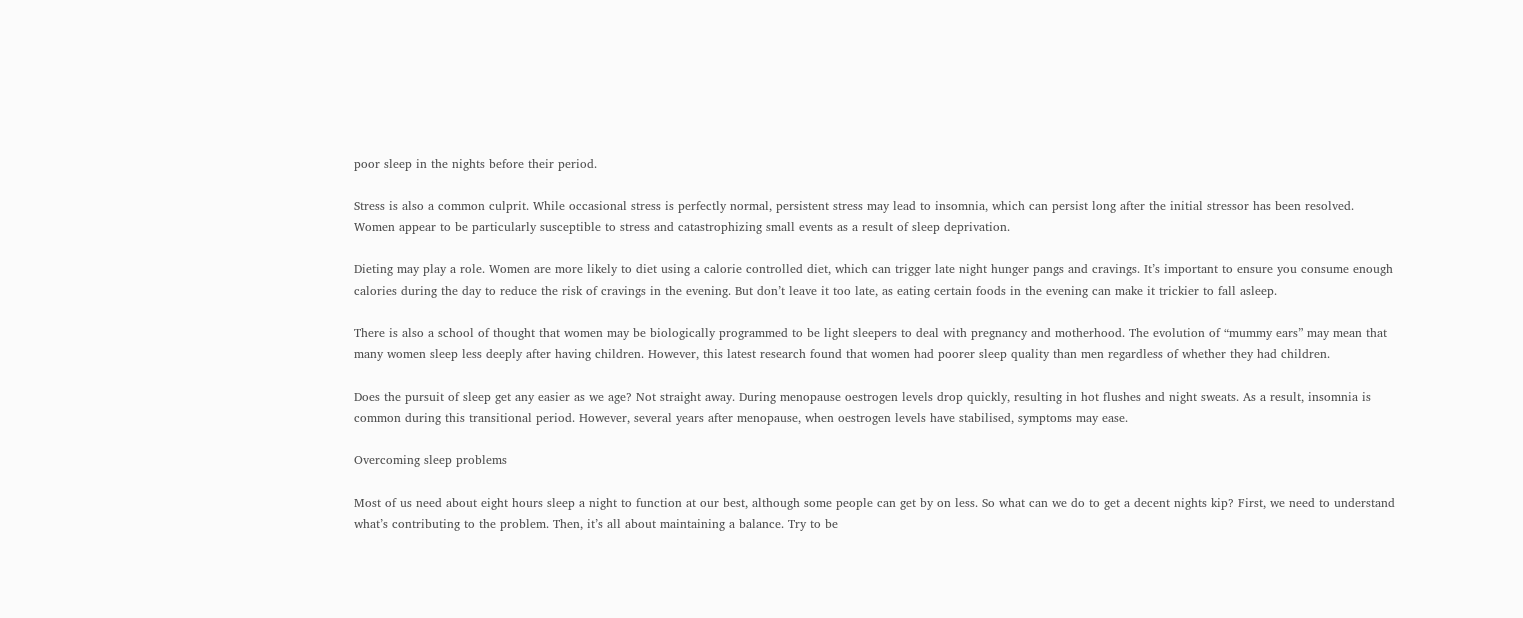poor sleep in the nights before their period.

Stress is also a common culprit. While occasional stress is perfectly normal, persistent stress may lead to insomnia, which can persist long after the initial stressor has been resolved. Women appear to be particularly susceptible to stress and catastrophizing small events as a result of sleep deprivation.

Dieting may play a role. Women are more likely to diet using a calorie controlled diet, which can trigger late night hunger pangs and cravings. It’s important to ensure you consume enough calories during the day to reduce the risk of cravings in the evening. But don’t leave it too late, as eating certain foods in the evening can make it trickier to fall asleep.

There is also a school of thought that women may be biologically programmed to be light sleepers to deal with pregnancy and motherhood. The evolution of “mummy ears” may mean that many women sleep less deeply after having children. However, this latest research found that women had poorer sleep quality than men regardless of whether they had children.

Does the pursuit of sleep get any easier as we age? Not straight away. During menopause oestrogen levels drop quickly, resulting in hot flushes and night sweats. As a result, insomnia is common during this transitional period. However, several years after menopause, when oestrogen levels have stabilised, symptoms may ease.

Overcoming sleep problems

Most of us need about eight hours sleep a night to function at our best, although some people can get by on less. So what can we do to get a decent nights kip? First, we need to understand what’s contributing to the problem. Then, it’s all about maintaining a balance. Try to be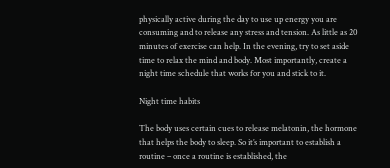physically active during the day to use up energy you are consuming and to release any stress and tension. As little as 20 minutes of exercise can help. In the evening, try to set aside time to relax the mind and body. Most importantly, create a night time schedule that works for you and stick to it.

Night time habits

The body uses certain cues to release melatonin, the hormone that helps the body to sleep. So it’s important to establish a routine – once a routine is established, the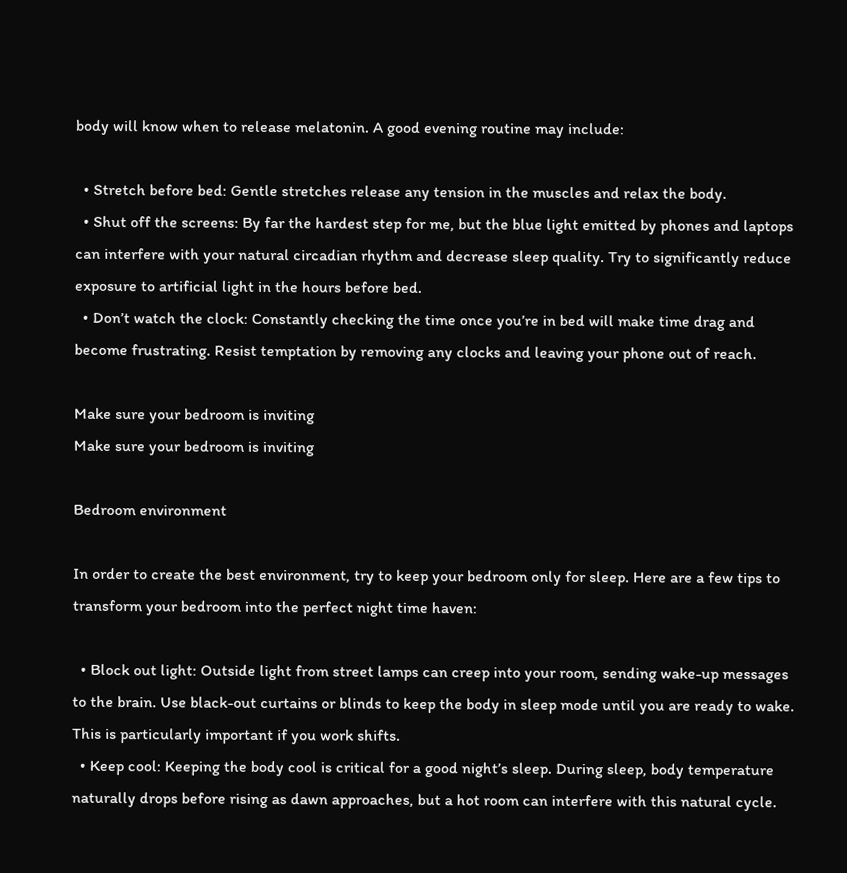body will know when to release melatonin. A good evening routine may include:

  • Stretch before bed: Gentle stretches release any tension in the muscles and relax the body.
  • Shut off the screens: By far the hardest step for me, but the blue light emitted by phones and laptops can interfere with your natural circadian rhythm and decrease sleep quality. Try to significantly reduce exposure to artificial light in the hours before bed.
  • Don’t watch the clock: Constantly checking the time once you’re in bed will make time drag and become frustrating. Resist temptation by removing any clocks and leaving your phone out of reach.

Make sure your bedroom is inviting
Make sure your bedroom is inviting

Bedroom environment

In order to create the best environment, try to keep your bedroom only for sleep. Here are a few tips to transform your bedroom into the perfect night time haven:

  • Block out light: Outside light from street lamps can creep into your room, sending wake-up messages to the brain. Use black-out curtains or blinds to keep the body in sleep mode until you are ready to wake. This is particularly important if you work shifts.
  • Keep cool: Keeping the body cool is critical for a good night’s sleep. During sleep, body temperature naturally drops before rising as dawn approaches, but a hot room can interfere with this natural cycle.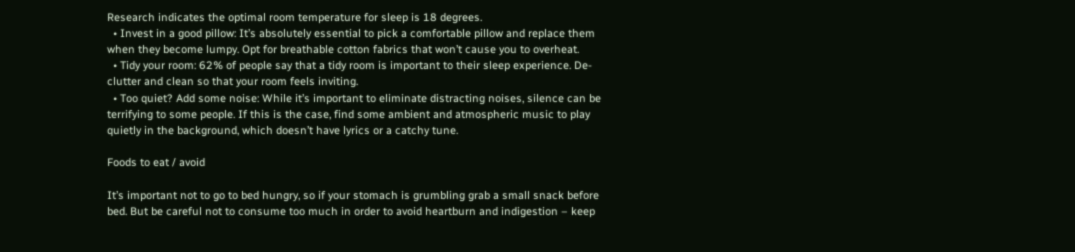Research indicates the optimal room temperature for sleep is 18 degrees.
  • Invest in a good pillow: It’s absolutely essential to pick a comfortable pillow and replace them when they become lumpy. Opt for breathable cotton fabrics that won’t cause you to overheat.
  • Tidy your room: 62% of people say that a tidy room is important to their sleep experience. De-clutter and clean so that your room feels inviting.
  • Too quiet? Add some noise: While it’s important to eliminate distracting noises, silence can be terrifying to some people. If this is the case, find some ambient and atmospheric music to play quietly in the background, which doesn’t have lyrics or a catchy tune.

Foods to eat / avoid

It’s important not to go to bed hungry, so if your stomach is grumbling grab a small snack before bed. But be careful not to consume too much in order to avoid heartburn and indigestion – keep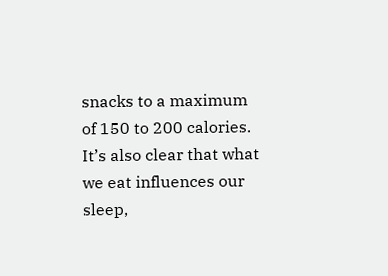snacks to a maximum of 150 to 200 calories. It’s also clear that what we eat influences our sleep,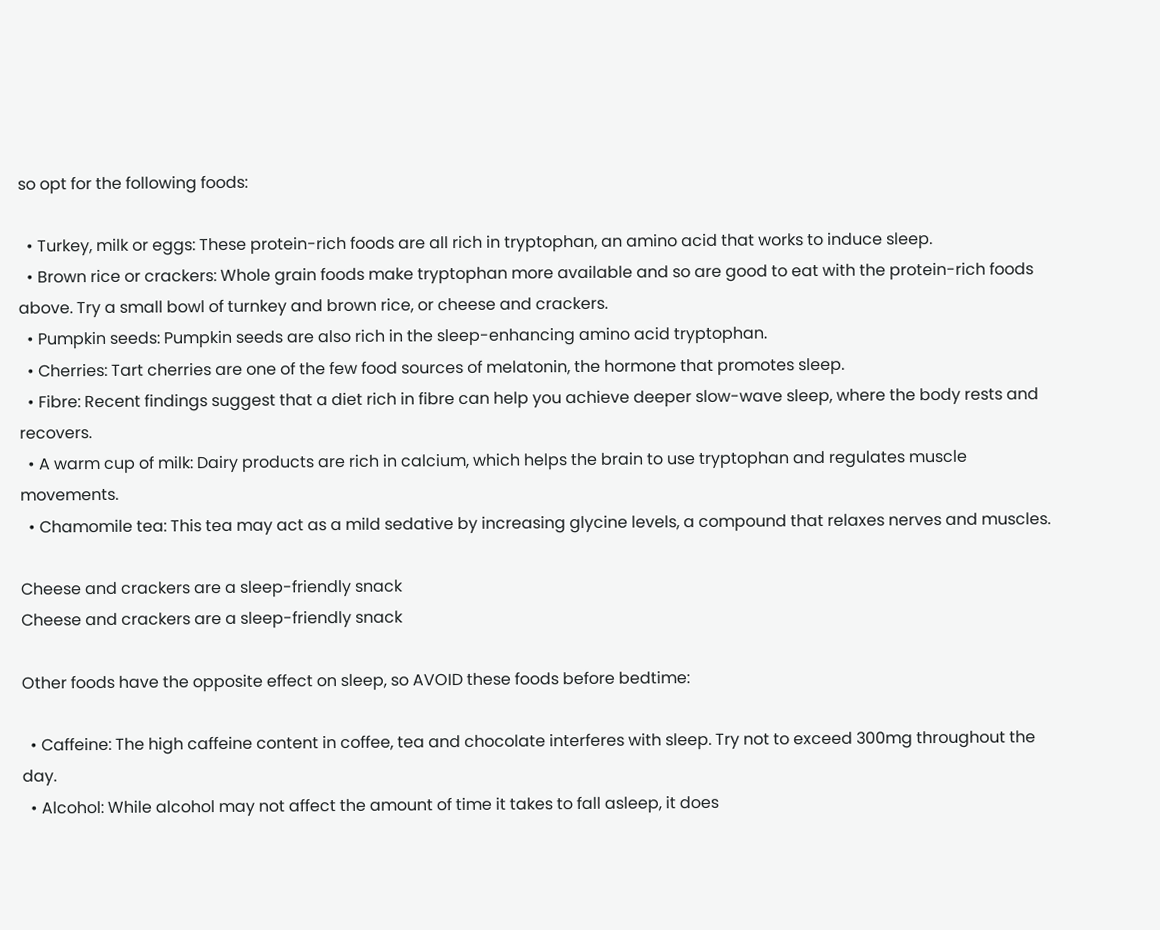so opt for the following foods:

  • Turkey, milk or eggs: These protein-rich foods are all rich in tryptophan, an amino acid that works to induce sleep.
  • Brown rice or crackers: Whole grain foods make tryptophan more available and so are good to eat with the protein-rich foods above. Try a small bowl of turnkey and brown rice, or cheese and crackers.
  • Pumpkin seeds: Pumpkin seeds are also rich in the sleep-enhancing amino acid tryptophan.
  • Cherries: Tart cherries are one of the few food sources of melatonin, the hormone that promotes sleep.
  • Fibre: Recent findings suggest that a diet rich in fibre can help you achieve deeper slow-wave sleep, where the body rests and recovers.
  • A warm cup of milk: Dairy products are rich in calcium, which helps the brain to use tryptophan and regulates muscle movements.
  • Chamomile tea: This tea may act as a mild sedative by increasing glycine levels, a compound that relaxes nerves and muscles.

Cheese and crackers are a sleep-friendly snack
Cheese and crackers are a sleep-friendly snack

Other foods have the opposite effect on sleep, so AVOID these foods before bedtime:

  • Caffeine: The high caffeine content in coffee, tea and chocolate interferes with sleep. Try not to exceed 300mg throughout the day.
  • Alcohol: While alcohol may not affect the amount of time it takes to fall asleep, it does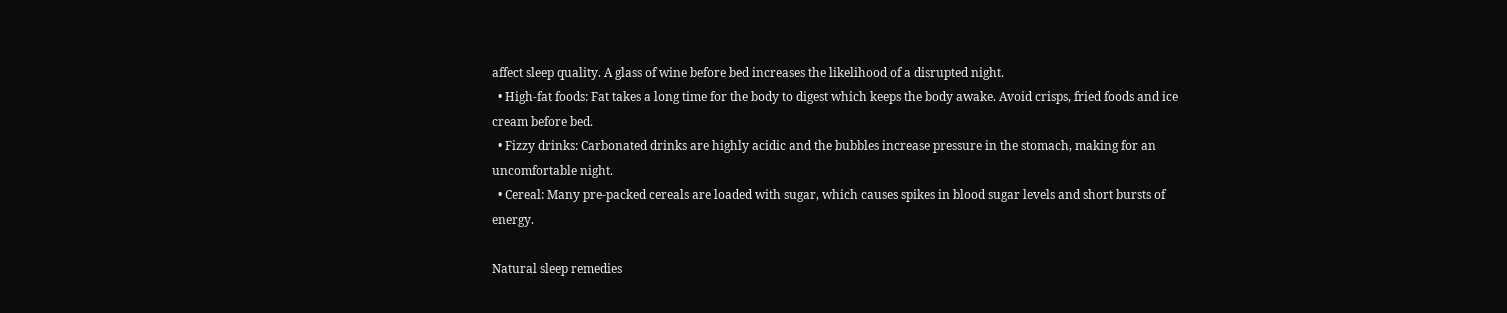affect sleep quality. A glass of wine before bed increases the likelihood of a disrupted night.
  • High-fat foods: Fat takes a long time for the body to digest which keeps the body awake. Avoid crisps, fried foods and ice cream before bed.
  • Fizzy drinks: Carbonated drinks are highly acidic and the bubbles increase pressure in the stomach, making for an uncomfortable night.
  • Cereal: Many pre-packed cereals are loaded with sugar, which causes spikes in blood sugar levels and short bursts of energy.

Natural sleep remedies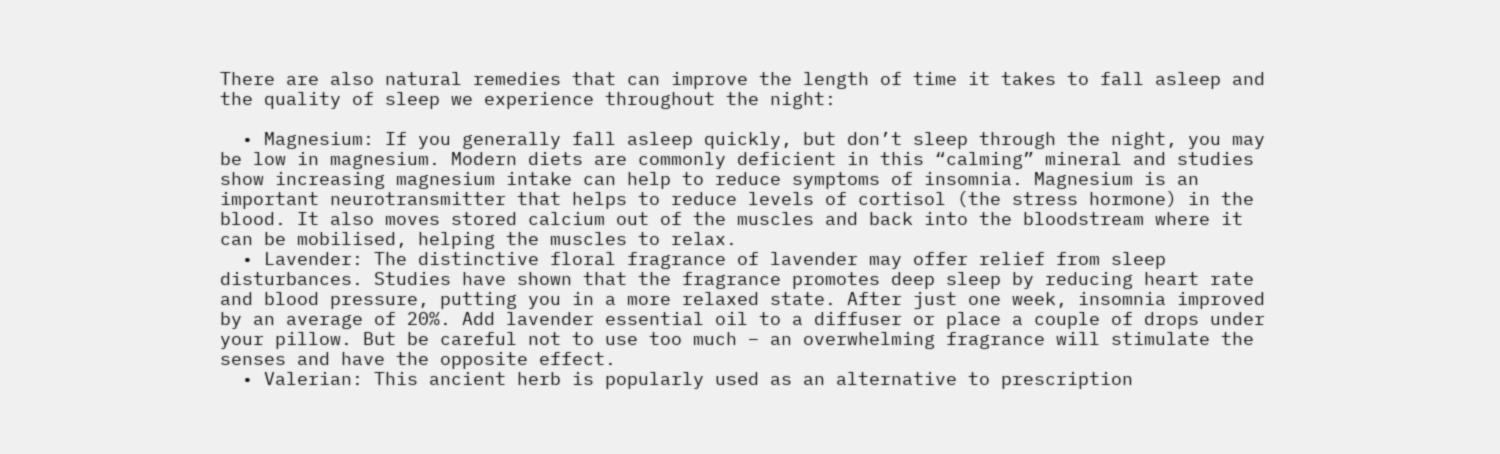There are also natural remedies that can improve the length of time it takes to fall asleep and the quality of sleep we experience throughout the night:

  • Magnesium: If you generally fall asleep quickly, but don’t sleep through the night, you may be low in magnesium. Modern diets are commonly deficient in this “calming” mineral and studies show increasing magnesium intake can help to reduce symptoms of insomnia. Magnesium is an important neurotransmitter that helps to reduce levels of cortisol (the stress hormone) in the blood. It also moves stored calcium out of the muscles and back into the bloodstream where it can be mobilised, helping the muscles to relax.
  • Lavender: The distinctive floral fragrance of lavender may offer relief from sleep disturbances. Studies have shown that the fragrance promotes deep sleep by reducing heart rate and blood pressure, putting you in a more relaxed state. After just one week, insomnia improved by an average of 20%. Add lavender essential oil to a diffuser or place a couple of drops under your pillow. But be careful not to use too much – an overwhelming fragrance will stimulate the senses and have the opposite effect.
  • Valerian: This ancient herb is popularly used as an alternative to prescription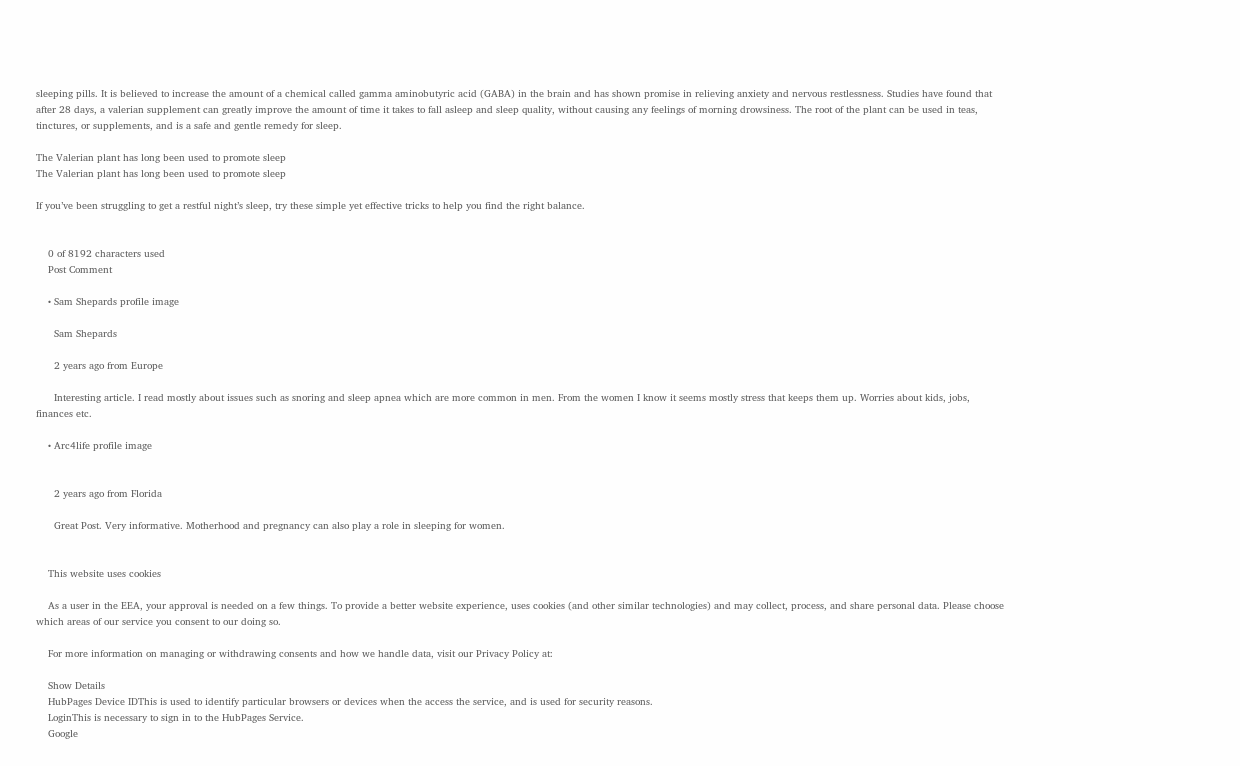sleeping pills. It is believed to increase the amount of a chemical called gamma aminobutyric acid (GABA) in the brain and has shown promise in relieving anxiety and nervous restlessness. Studies have found that after 28 days, a valerian supplement can greatly improve the amount of time it takes to fall asleep and sleep quality, without causing any feelings of morning drowsiness. The root of the plant can be used in teas, tinctures, or supplements, and is a safe and gentle remedy for sleep.

The Valerian plant has long been used to promote sleep
The Valerian plant has long been used to promote sleep

If you’ve been struggling to get a restful night’s sleep, try these simple yet effective tricks to help you find the right balance.


    0 of 8192 characters used
    Post Comment

    • Sam Shepards profile image

      Sam Shepards

      2 years ago from Europe

      Interesting article. I read mostly about issues such as snoring and sleep apnea which are more common in men. From the women I know it seems mostly stress that keeps them up. Worries about kids, jobs, finances etc.

    • Arc4life profile image


      2 years ago from Florida

      Great Post. Very informative. Motherhood and pregnancy can also play a role in sleeping for women.


    This website uses cookies

    As a user in the EEA, your approval is needed on a few things. To provide a better website experience, uses cookies (and other similar technologies) and may collect, process, and share personal data. Please choose which areas of our service you consent to our doing so.

    For more information on managing or withdrawing consents and how we handle data, visit our Privacy Policy at:

    Show Details
    HubPages Device IDThis is used to identify particular browsers or devices when the access the service, and is used for security reasons.
    LoginThis is necessary to sign in to the HubPages Service.
    Google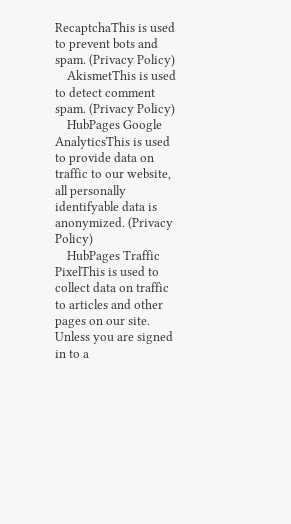RecaptchaThis is used to prevent bots and spam. (Privacy Policy)
    AkismetThis is used to detect comment spam. (Privacy Policy)
    HubPages Google AnalyticsThis is used to provide data on traffic to our website, all personally identifyable data is anonymized. (Privacy Policy)
    HubPages Traffic PixelThis is used to collect data on traffic to articles and other pages on our site. Unless you are signed in to a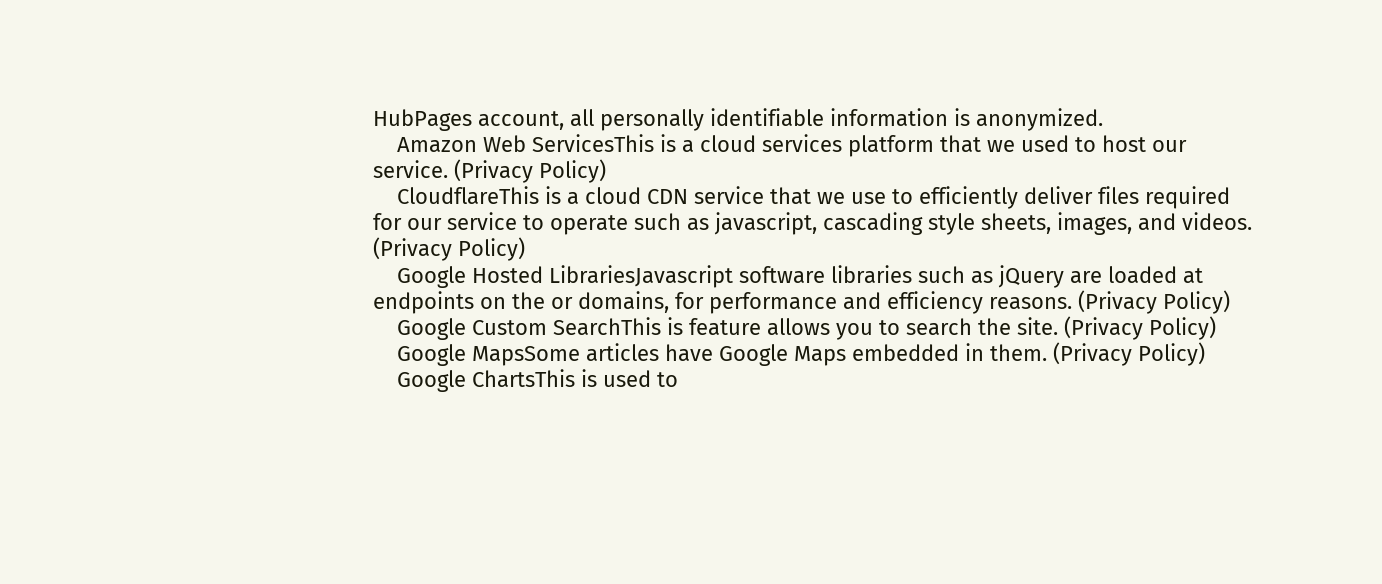HubPages account, all personally identifiable information is anonymized.
    Amazon Web ServicesThis is a cloud services platform that we used to host our service. (Privacy Policy)
    CloudflareThis is a cloud CDN service that we use to efficiently deliver files required for our service to operate such as javascript, cascading style sheets, images, and videos. (Privacy Policy)
    Google Hosted LibrariesJavascript software libraries such as jQuery are loaded at endpoints on the or domains, for performance and efficiency reasons. (Privacy Policy)
    Google Custom SearchThis is feature allows you to search the site. (Privacy Policy)
    Google MapsSome articles have Google Maps embedded in them. (Privacy Policy)
    Google ChartsThis is used to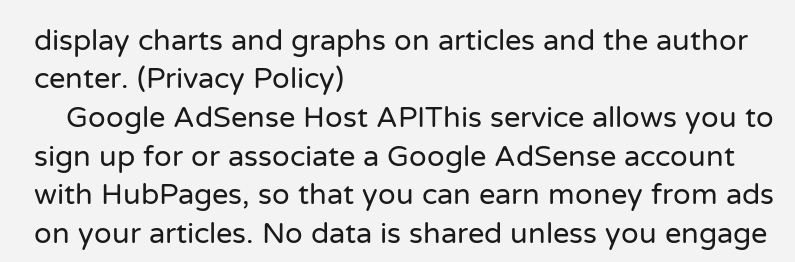display charts and graphs on articles and the author center. (Privacy Policy)
    Google AdSense Host APIThis service allows you to sign up for or associate a Google AdSense account with HubPages, so that you can earn money from ads on your articles. No data is shared unless you engage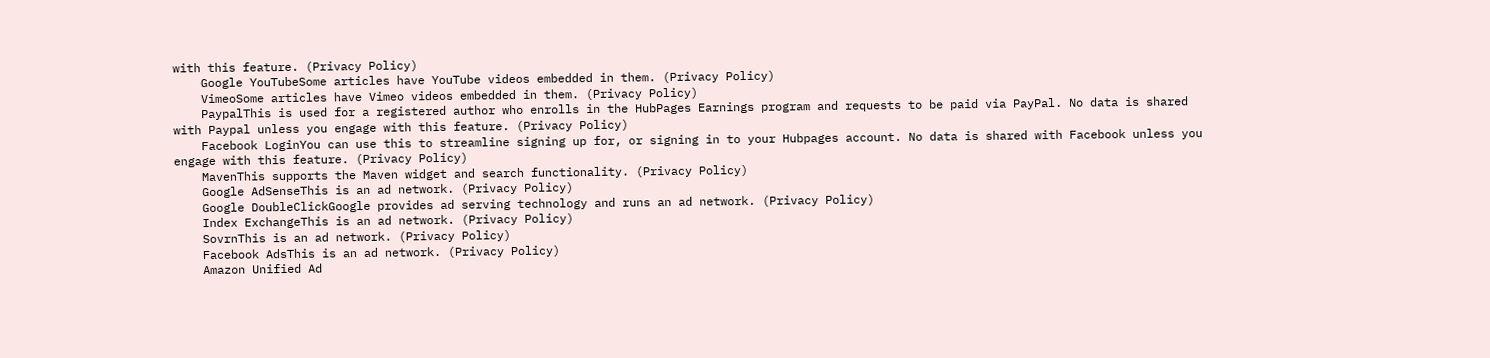with this feature. (Privacy Policy)
    Google YouTubeSome articles have YouTube videos embedded in them. (Privacy Policy)
    VimeoSome articles have Vimeo videos embedded in them. (Privacy Policy)
    PaypalThis is used for a registered author who enrolls in the HubPages Earnings program and requests to be paid via PayPal. No data is shared with Paypal unless you engage with this feature. (Privacy Policy)
    Facebook LoginYou can use this to streamline signing up for, or signing in to your Hubpages account. No data is shared with Facebook unless you engage with this feature. (Privacy Policy)
    MavenThis supports the Maven widget and search functionality. (Privacy Policy)
    Google AdSenseThis is an ad network. (Privacy Policy)
    Google DoubleClickGoogle provides ad serving technology and runs an ad network. (Privacy Policy)
    Index ExchangeThis is an ad network. (Privacy Policy)
    SovrnThis is an ad network. (Privacy Policy)
    Facebook AdsThis is an ad network. (Privacy Policy)
    Amazon Unified Ad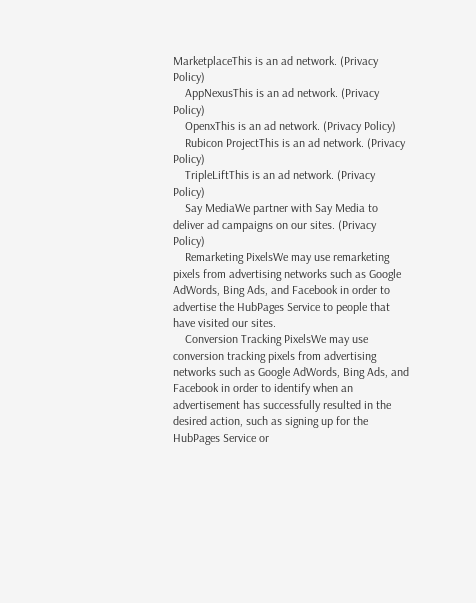MarketplaceThis is an ad network. (Privacy Policy)
    AppNexusThis is an ad network. (Privacy Policy)
    OpenxThis is an ad network. (Privacy Policy)
    Rubicon ProjectThis is an ad network. (Privacy Policy)
    TripleLiftThis is an ad network. (Privacy Policy)
    Say MediaWe partner with Say Media to deliver ad campaigns on our sites. (Privacy Policy)
    Remarketing PixelsWe may use remarketing pixels from advertising networks such as Google AdWords, Bing Ads, and Facebook in order to advertise the HubPages Service to people that have visited our sites.
    Conversion Tracking PixelsWe may use conversion tracking pixels from advertising networks such as Google AdWords, Bing Ads, and Facebook in order to identify when an advertisement has successfully resulted in the desired action, such as signing up for the HubPages Service or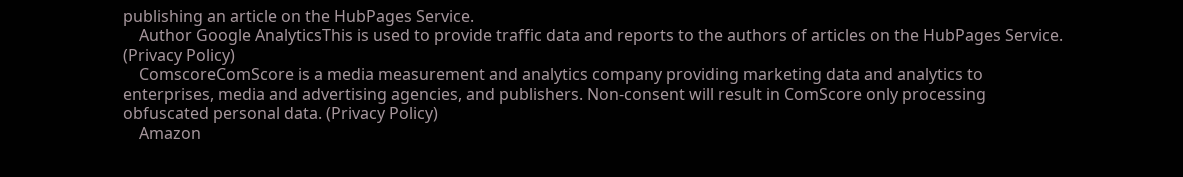publishing an article on the HubPages Service.
    Author Google AnalyticsThis is used to provide traffic data and reports to the authors of articles on the HubPages Service. (Privacy Policy)
    ComscoreComScore is a media measurement and analytics company providing marketing data and analytics to enterprises, media and advertising agencies, and publishers. Non-consent will result in ComScore only processing obfuscated personal data. (Privacy Policy)
    Amazon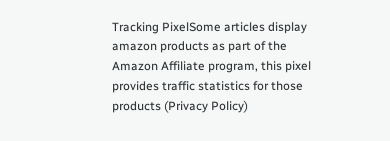Tracking PixelSome articles display amazon products as part of the Amazon Affiliate program, this pixel provides traffic statistics for those products (Privacy Policy)